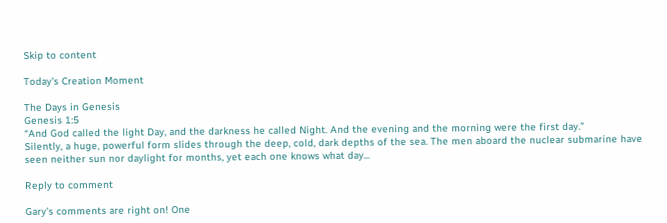Skip to content

Today's Creation Moment

The Days in Genesis
Genesis 1:5
“And God called the light Day, and the darkness he called Night. And the evening and the morning were the first day.”
Silently, a huge, powerful form slides through the deep, cold, dark depths of the sea. The men aboard the nuclear submarine have seen neither sun nor daylight for months, yet each one knows what day...

Reply to comment

Gary's comments are right on! One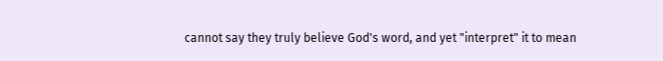cannot say they truly believe God's word, and yet "interpret" it to mean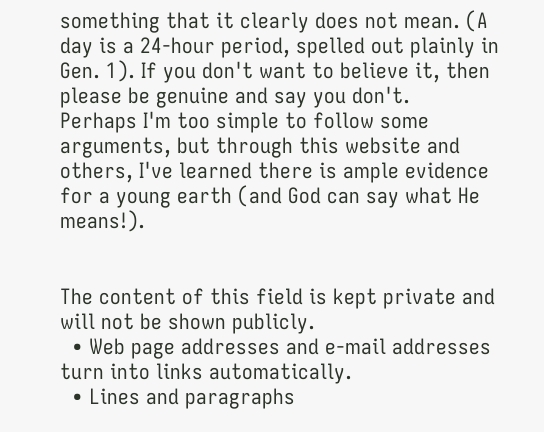something that it clearly does not mean. (A day is a 24-hour period, spelled out plainly in Gen. 1). If you don't want to believe it, then please be genuine and say you don't.
Perhaps I'm too simple to follow some arguments, but through this website and others, I've learned there is ample evidence for a young earth (and God can say what He means!).


The content of this field is kept private and will not be shown publicly.
  • Web page addresses and e-mail addresses turn into links automatically.
  • Lines and paragraphs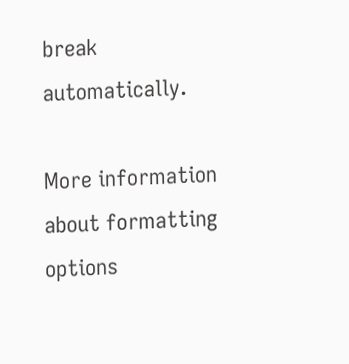break automatically.

More information about formatting options